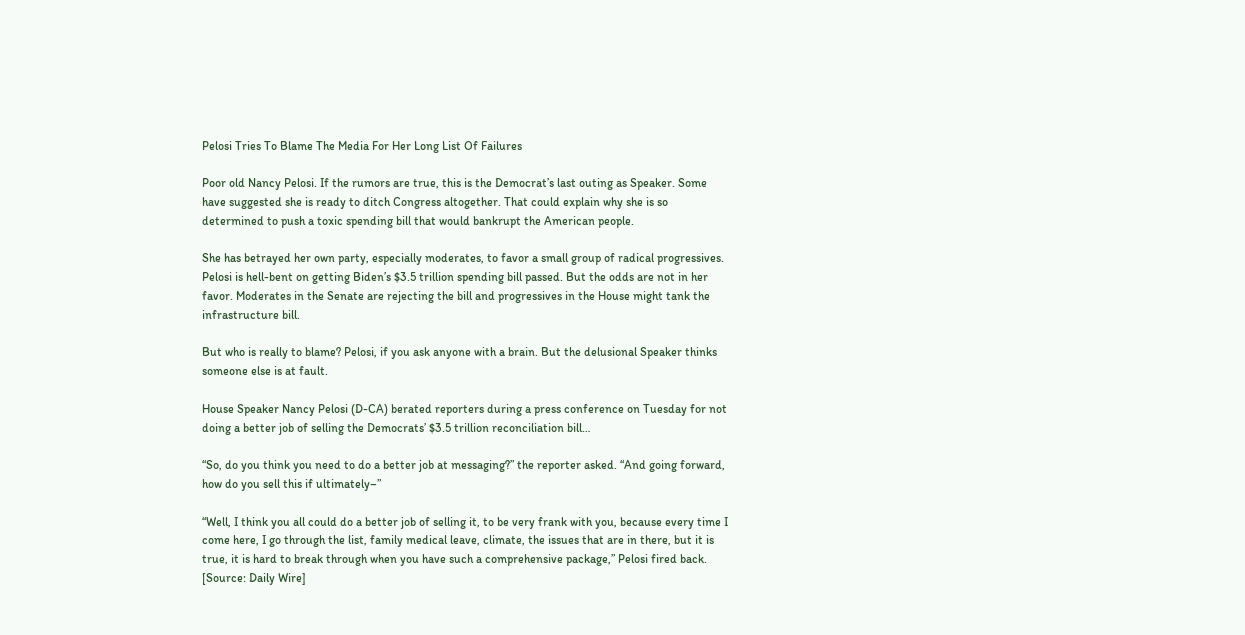Pelosi Tries To Blame The Media For Her Long List Of Failures

Poor old Nancy Pelosi. If the rumors are true, this is the Democrat’s last outing as Speaker. Some have suggested she is ready to ditch Congress altogether. That could explain why she is so determined to push a toxic spending bill that would bankrupt the American people.

She has betrayed her own party, especially moderates, to favor a small group of radical progressives. Pelosi is hell-bent on getting Biden’s $3.5 trillion spending bill passed. But the odds are not in her favor. Moderates in the Senate are rejecting the bill and progressives in the House might tank the infrastructure bill.

But who is really to blame? Pelosi, if you ask anyone with a brain. But the delusional Speaker thinks someone else is at fault.

House Speaker Nancy Pelosi (D-CA) berated reporters during a press conference on Tuesday for not doing a better job of selling the Democrats’ $3.5 trillion reconciliation bill…

“So, do you think you need to do a better job at messaging?” the reporter asked. “And going forward, how do you sell this if ultimately–”

“Well, I think you all could do a better job of selling it, to be very frank with you, because every time I come here, I go through the list, family medical leave, climate, the issues that are in there, but it is true, it is hard to break through when you have such a comprehensive package,” Pelosi fired back. [Source: Daily Wire]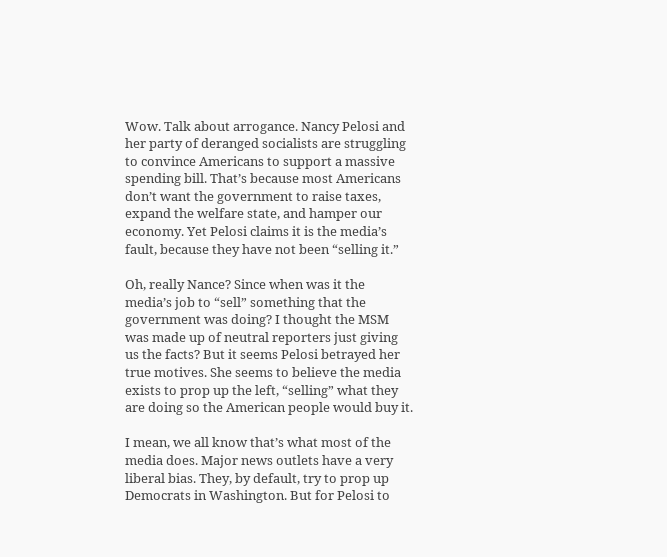Wow. Talk about arrogance. Nancy Pelosi and her party of deranged socialists are struggling to convince Americans to support a massive spending bill. That’s because most Americans don’t want the government to raise taxes, expand the welfare state, and hamper our economy. Yet Pelosi claims it is the media’s fault, because they have not been “selling it.”

Oh, really Nance? Since when was it the media’s job to “sell” something that the government was doing? I thought the MSM was made up of neutral reporters just giving us the facts? But it seems Pelosi betrayed her true motives. She seems to believe the media exists to prop up the left, “selling” what they are doing so the American people would buy it.

I mean, we all know that’s what most of the media does. Major news outlets have a very liberal bias. They, by default, try to prop up Democrats in Washington. But for Pelosi to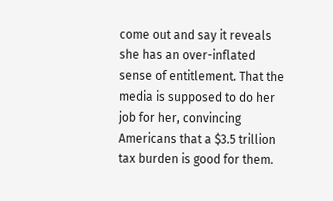come out and say it reveals she has an over-inflated sense of entitlement. That the media is supposed to do her job for her, convincing Americans that a $3.5 trillion tax burden is good for them.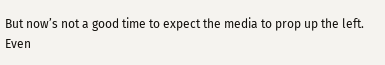But now’s not a good time to expect the media to prop up the left. Even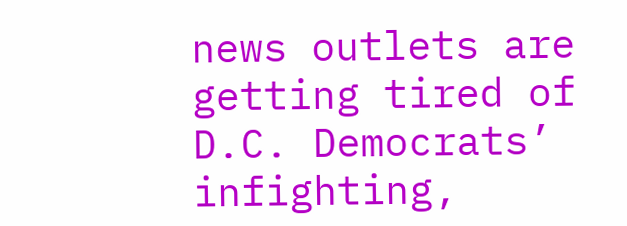news outlets are getting tired of D.C. Democrats’ infighting,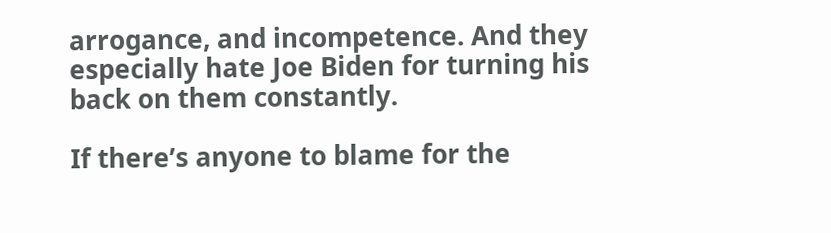arrogance, and incompetence. And they especially hate Joe Biden for turning his back on them constantly.

If there’s anyone to blame for the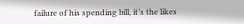failure of his spending bill, it’s the likes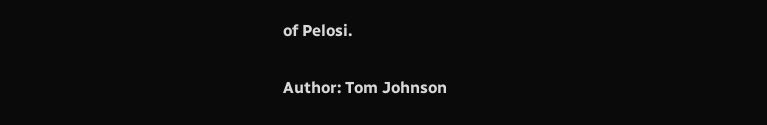of Pelosi.

Author: Tom Johnson